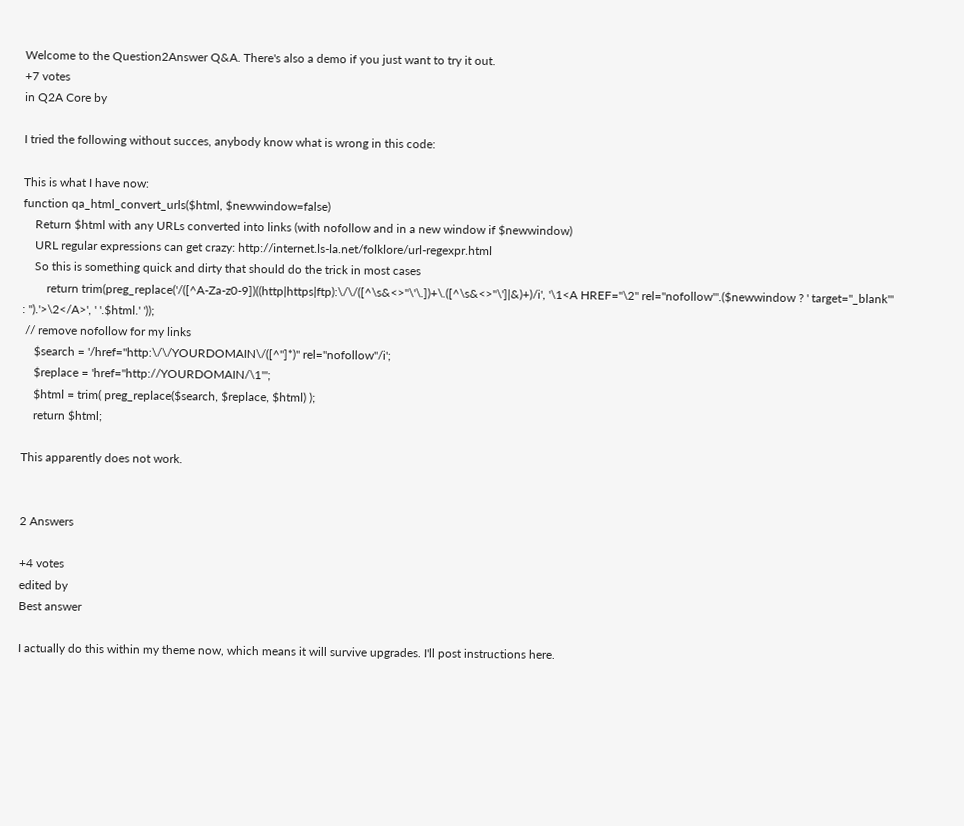Welcome to the Question2Answer Q&A. There's also a demo if you just want to try it out.
+7 votes
in Q2A Core by

I tried the following without succes, anybody know what is wrong in this code:

This is what I have now:
function qa_html_convert_urls($html, $newwindow=false)
    Return $html with any URLs converted into links (with nofollow and in a new window if $newwindow)
    URL regular expressions can get crazy: http://internet.ls-la.net/folklore/url-regexpr.html
    So this is something quick and dirty that should do the trick in most cases
        return trim(preg_replace('/([^A-Za-z0-9])((http|https|ftp):\/\/([^\s&<>"\'\.])+\.([^\s&<>"\']|&)+)/i', '\1<A HREF="\2" rel="nofollow"'.($newwindow ? ' target="_blank"' : '').'>\2</A>', ' '.$html.' '));
 // remove nofollow for my links
    $search = '/href="http:\/\/YOURDOMAIN\/([^"]*)" rel="nofollow"/i';
    $replace = 'href="http://YOURDOMAIN/\1"';
    $html = trim( preg_replace($search, $replace, $html) );
    return $html;

This apparently does not work.


2 Answers

+4 votes
edited by
Best answer

I actually do this within my theme now, which means it will survive upgrades. I'll post instructions here.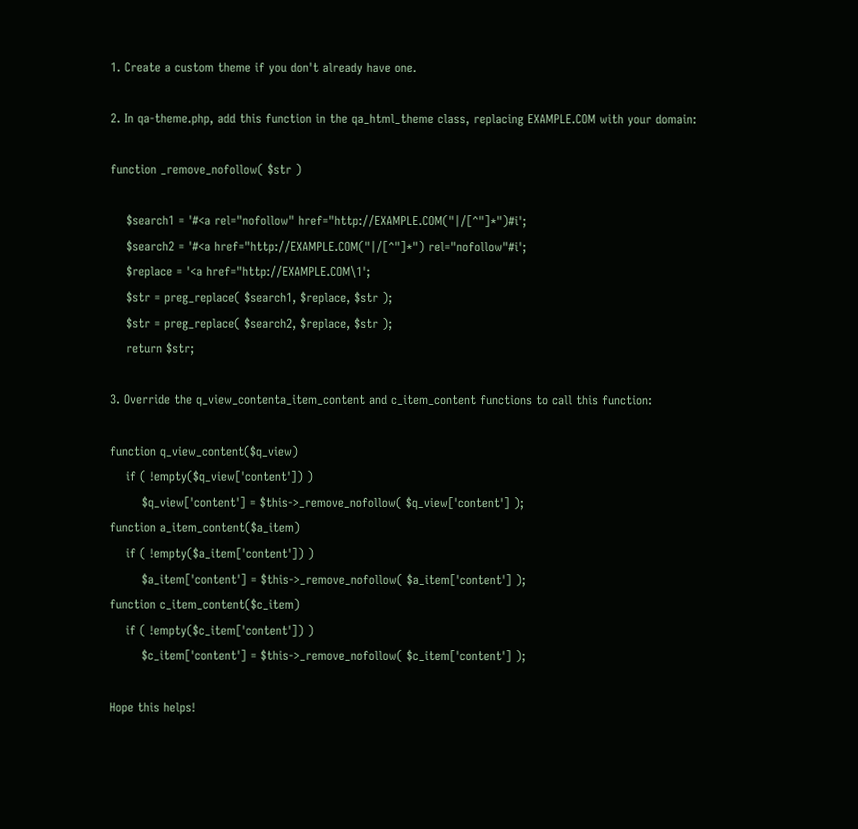1. Create a custom theme if you don't already have one.

2. In qa-theme.php, add this function in the qa_html_theme class, replacing EXAMPLE.COM with your domain:

function _remove_nofollow( $str )

    $search1 = '#<a rel="nofollow" href="http://EXAMPLE.COM("|/[^"]*")#i';
    $search2 = '#<a href="http://EXAMPLE.COM("|/[^"]*") rel="nofollow"#i';
    $replace = '<a href="http://EXAMPLE.COM\1';
    $str = preg_replace( $search1, $replace, $str );
    $str = preg_replace( $search2, $replace, $str );
    return $str;

3. Override the q_view_contenta_item_content and c_item_content functions to call this function:

function q_view_content($q_view)
    if ( !empty($q_view['content']) )
        $q_view['content'] = $this->_remove_nofollow( $q_view['content'] );
function a_item_content($a_item)
    if ( !empty($a_item['content']) )
        $a_item['content'] = $this->_remove_nofollow( $a_item['content'] );
function c_item_content($c_item)
    if ( !empty($c_item['content']) )
        $c_item['content'] = $this->_remove_nofollow( $c_item['content'] );

Hope this helps!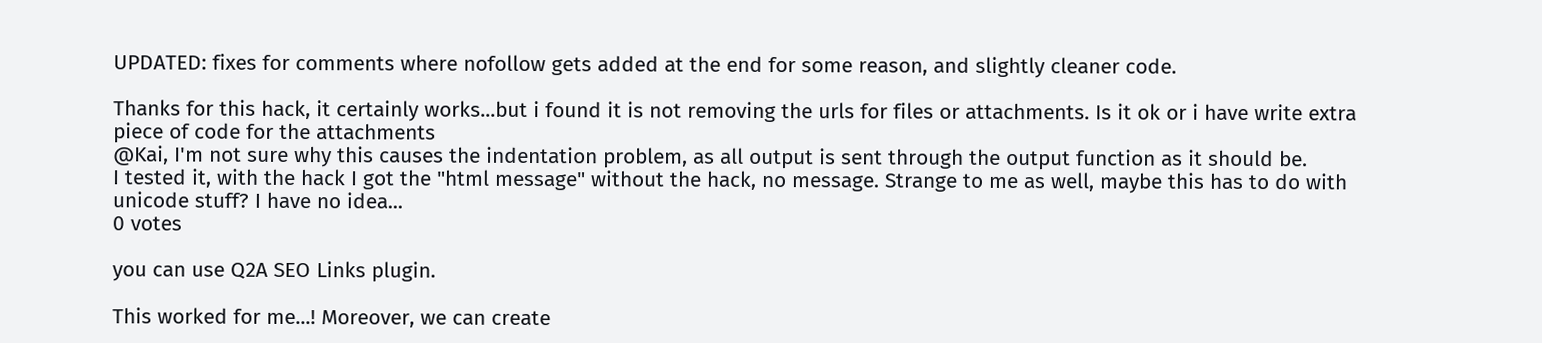UPDATED: fixes for comments where nofollow gets added at the end for some reason, and slightly cleaner code.

Thanks for this hack, it certainly works...but i found it is not removing the urls for files or attachments. Is it ok or i have write extra piece of code for the attachments
@Kai, I'm not sure why this causes the indentation problem, as all output is sent through the output function as it should be.
I tested it, with the hack I got the "html message" without the hack, no message. Strange to me as well, maybe this has to do with unicode stuff? I have no idea...
0 votes

you can use Q2A SEO Links plugin.

This worked for me...! Moreover, we can create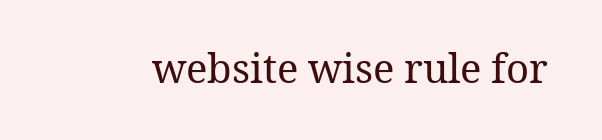website wise rule for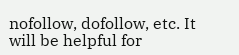nofollow, dofollow, etc. It will be helpful for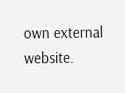own external website.